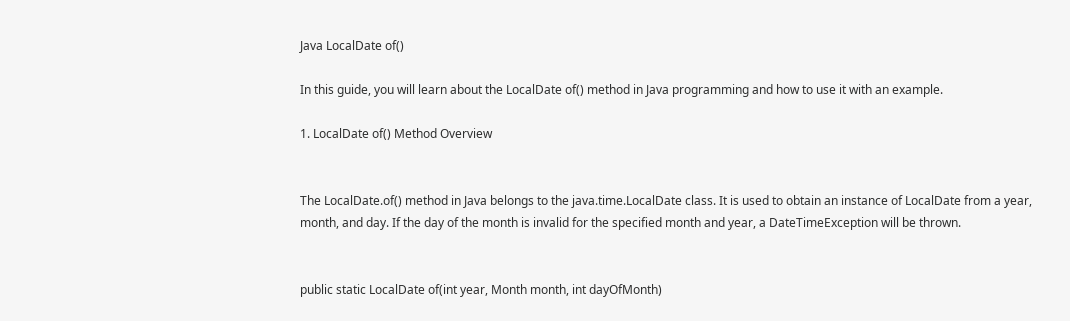Java LocalDate of()

In this guide, you will learn about the LocalDate of() method in Java programming and how to use it with an example.

1. LocalDate of() Method Overview


The LocalDate.of() method in Java belongs to the java.time.LocalDate class. It is used to obtain an instance of LocalDate from a year, month, and day. If the day of the month is invalid for the specified month and year, a DateTimeException will be thrown.


public static LocalDate of(int year, Month month, int dayOfMonth)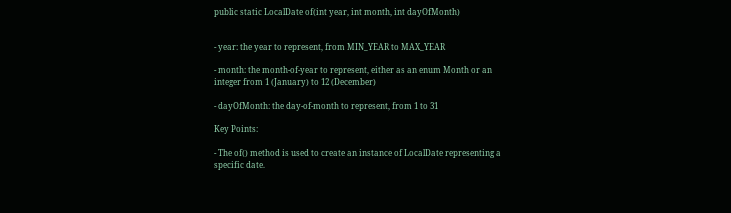public static LocalDate of(int year, int month, int dayOfMonth)


- year: the year to represent, from MIN_YEAR to MAX_YEAR

- month: the month-of-year to represent, either as an enum Month or an integer from 1 (January) to 12 (December)

- dayOfMonth: the day-of-month to represent, from 1 to 31

Key Points:

- The of() method is used to create an instance of LocalDate representing a specific date.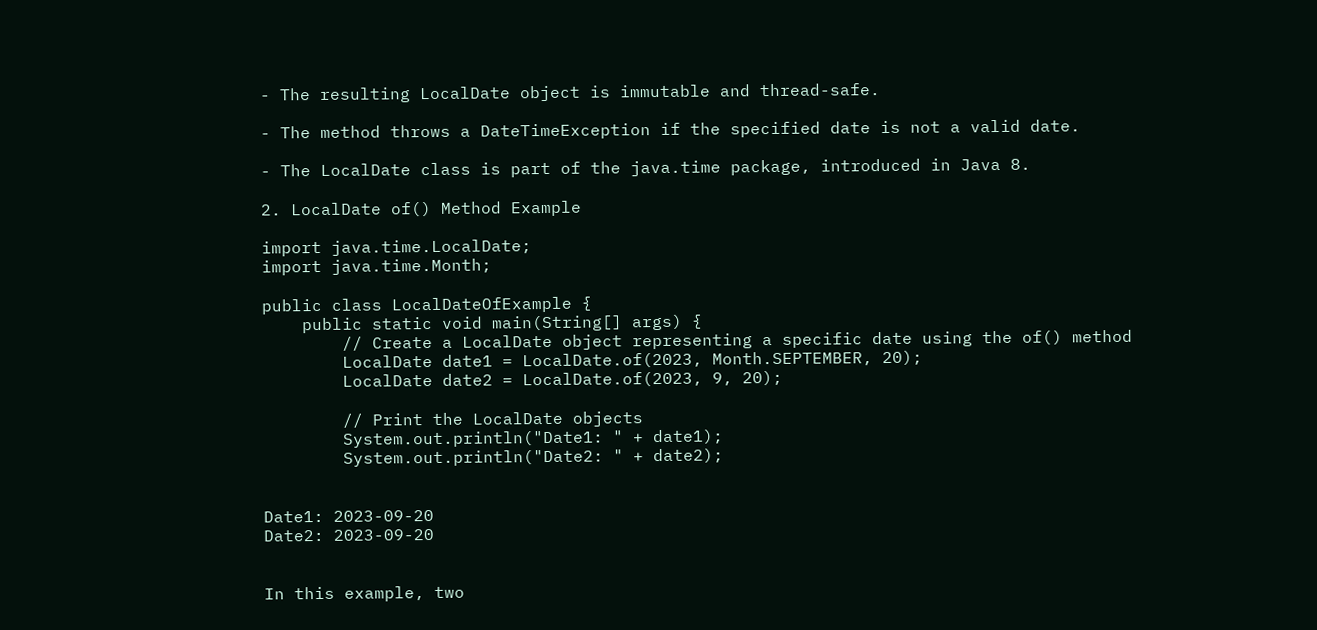- The resulting LocalDate object is immutable and thread-safe.

- The method throws a DateTimeException if the specified date is not a valid date.

- The LocalDate class is part of the java.time package, introduced in Java 8.

2. LocalDate of() Method Example

import java.time.LocalDate;
import java.time.Month;

public class LocalDateOfExample {
    public static void main(String[] args) {
        // Create a LocalDate object representing a specific date using the of() method
        LocalDate date1 = LocalDate.of(2023, Month.SEPTEMBER, 20);
        LocalDate date2 = LocalDate.of(2023, 9, 20);

        // Print the LocalDate objects
        System.out.println("Date1: " + date1);
        System.out.println("Date2: " + date2);


Date1: 2023-09-20
Date2: 2023-09-20


In this example, two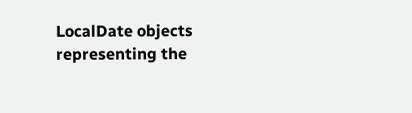LocalDate objects representing the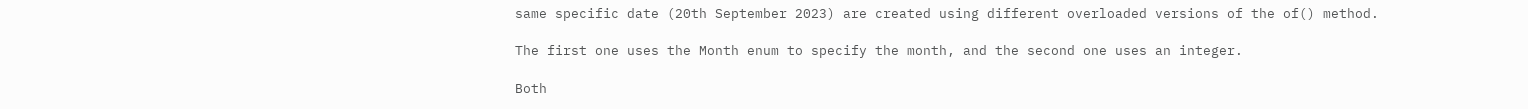same specific date (20th September 2023) are created using different overloaded versions of the of() method.

The first one uses the Month enum to specify the month, and the second one uses an integer.

Both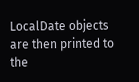LocalDate objects are then printed to the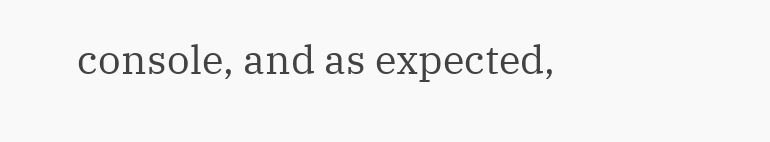console, and as expected,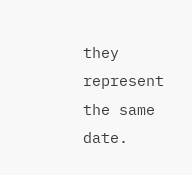they represent the same date.